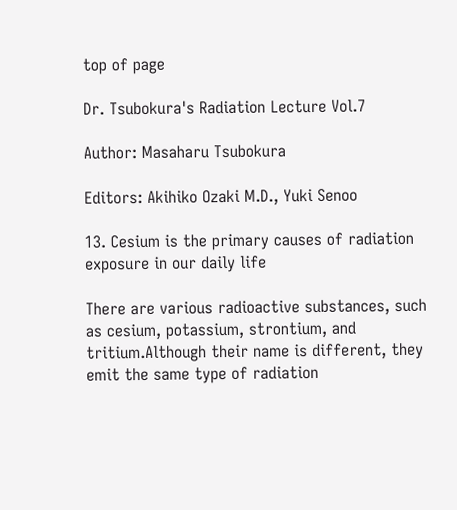top of page

Dr. Tsubokura's Radiation Lecture Vol.7

Author: Masaharu Tsubokura

Editors: Akihiko Ozaki M.D., Yuki Senoo

13. Cesium is the primary causes of radiation exposure in our daily life

There are various radioactive substances, such as cesium, potassium, strontium, and tritium.Although their name is different, they emit the same type of radiation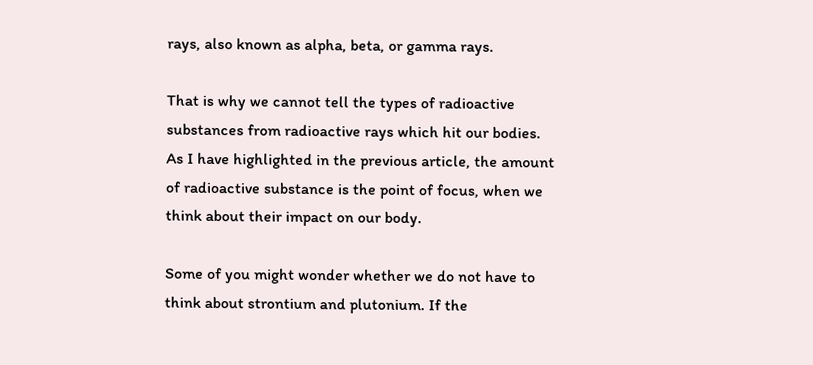rays, also known as alpha, beta, or gamma rays.

That is why we cannot tell the types of radioactive substances from radioactive rays which hit our bodies. As I have highlighted in the previous article, the amount of radioactive substance is the point of focus, when we think about their impact on our body.

Some of you might wonder whether we do not have to think about strontium and plutonium. If the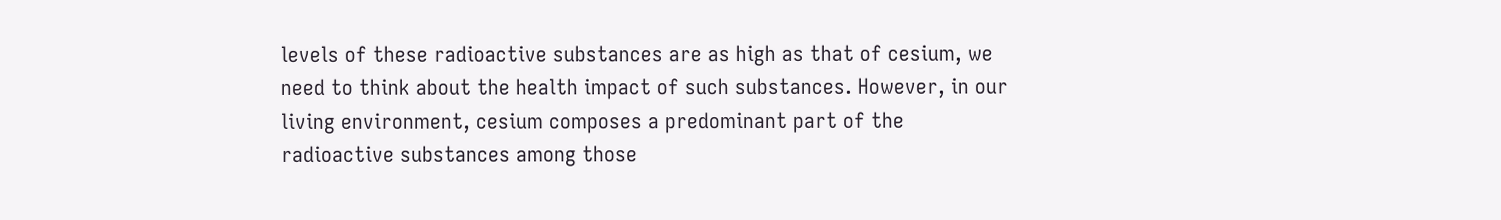levels of these radioactive substances are as high as that of cesium, we need to think about the health impact of such substances. However, in our living environment, cesium composes a predominant part of the radioactive substances among those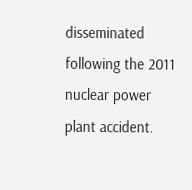disseminated following the 2011 nuclear power plant accident.